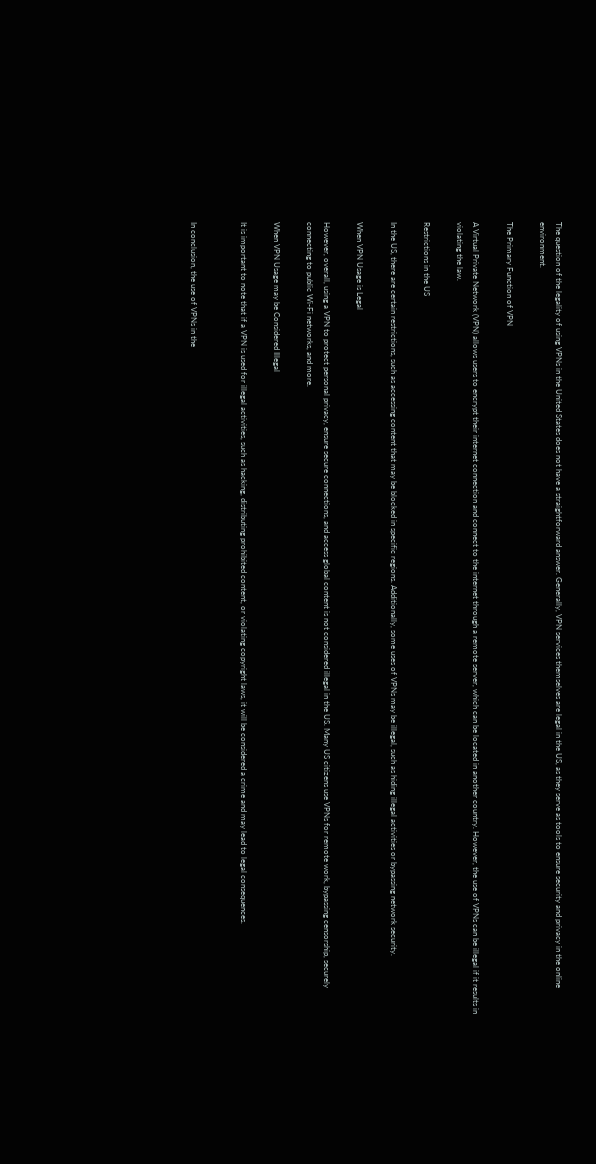The question of the legality of using VPNs in the United States does not have a straightforward answer. Generally, VPN services themselves are legal in the US, as they serve as tools to ensure security and privacy in the online environment.

The Primary Function of VPN

A Virtual Private Network (VPN) allows users to encrypt their internet connection and connect to the internet through a remote server, which can be located in another country. However, the use of VPNs can be illegal if it results in violating the law.

Restrictions in the US

In the US, there are certain restrictions, such as accessing content that may be blocked in specific regions. Additionally, some uses of VPNs may be illegal, such as hiding illegal activities or bypassing network security.

When VPN Usage is Legal

However, overall, using a VPN to protect personal privacy, ensure secure connections, and access global content is not considered illegal in the US. Many US citizens use VPNs for remote work, bypassing censorship, securely connecting to public Wi-Fi networks, and more.

When VPN Usage may be Considered Illegal

It is important to note that if a VPN is used for illegal activities, such as hacking, distributing prohibited content, or violating copyright laws, it will be considered a crime and may lead to legal consequences.


In conclusion, the use of VPNs in the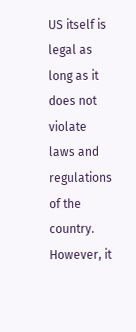US itself is legal as long as it does not violate laws and regulations of the country. However, it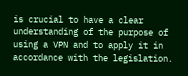is crucial to have a clear understanding of the purpose of using a VPN and to apply it in accordance with the legislation.